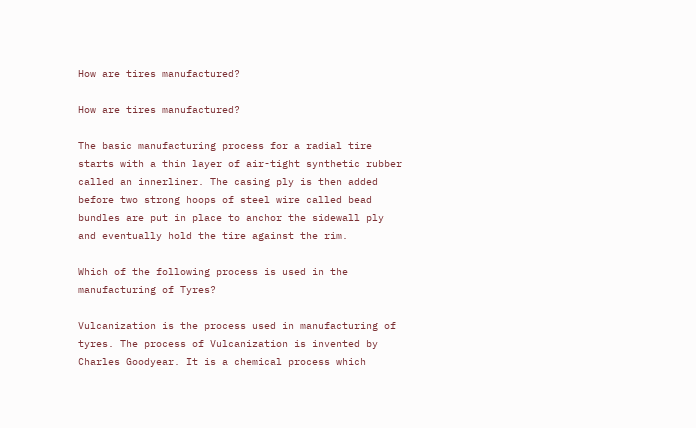How are tires manufactured?

How are tires manufactured?

The basic manufacturing process for a radial tire starts with a thin layer of air-tight synthetic rubber called an innerliner. The casing ply is then added before two strong hoops of steel wire called bead bundles are put in place to anchor the sidewall ply and eventually hold the tire against the rim.

Which of the following process is used in the manufacturing of Tyres?

Vulcanization is the process used in manufacturing of tyres. The process of Vulcanization is invented by Charles Goodyear. It is a chemical process which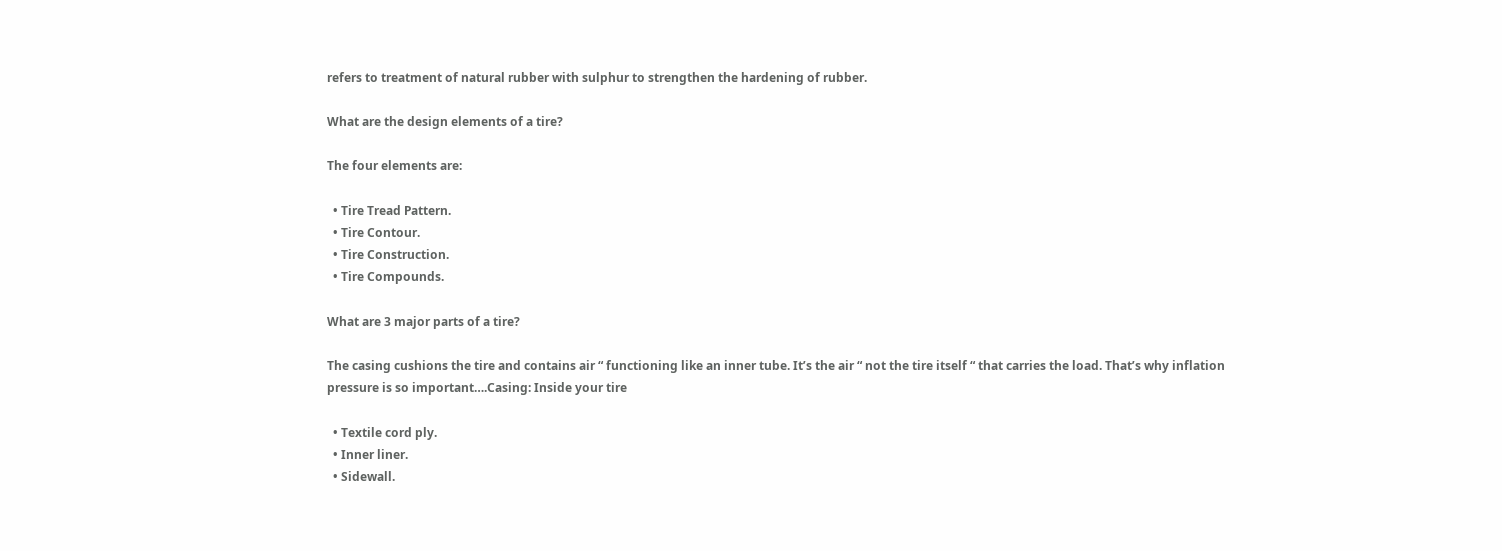refers to treatment of natural rubber with sulphur to strengthen the hardening of rubber.

What are the design elements of a tire?

The four elements are:

  • Tire Tread Pattern.
  • Tire Contour.
  • Tire Construction.
  • Tire Compounds.

What are 3 major parts of a tire?

The casing cushions the tire and contains air “ functioning like an inner tube. It’s the air “ not the tire itself “ that carries the load. That’s why inflation pressure is so important….Casing: Inside your tire

  • Textile cord ply.
  • Inner liner.
  • Sidewall.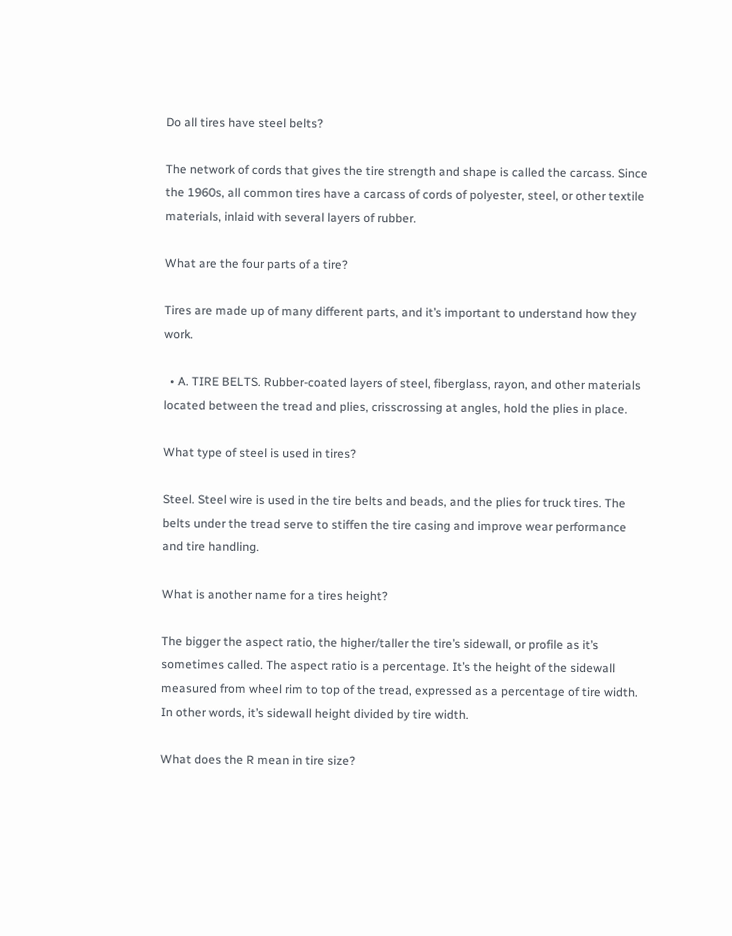Do all tires have steel belts?

The network of cords that gives the tire strength and shape is called the carcass. Since the 1960s, all common tires have a carcass of cords of polyester, steel, or other textile materials, inlaid with several layers of rubber.

What are the four parts of a tire?

Tires are made up of many different parts, and it’s important to understand how they work.

  • A. TIRE BELTS. Rubber-coated layers of steel, fiberglass, rayon, and other materials located between the tread and plies, crisscrossing at angles, hold the plies in place.

What type of steel is used in tires?

Steel. Steel wire is used in the tire belts and beads, and the plies for truck tires. The belts under the tread serve to stiffen the tire casing and improve wear performance and tire handling.

What is another name for a tires height?

The bigger the aspect ratio, the higher/taller the tire’s sidewall, or profile as it’s sometimes called. The aspect ratio is a percentage. It’s the height of the sidewall measured from wheel rim to top of the tread, expressed as a percentage of tire width. In other words, it’s sidewall height divided by tire width.

What does the R mean in tire size?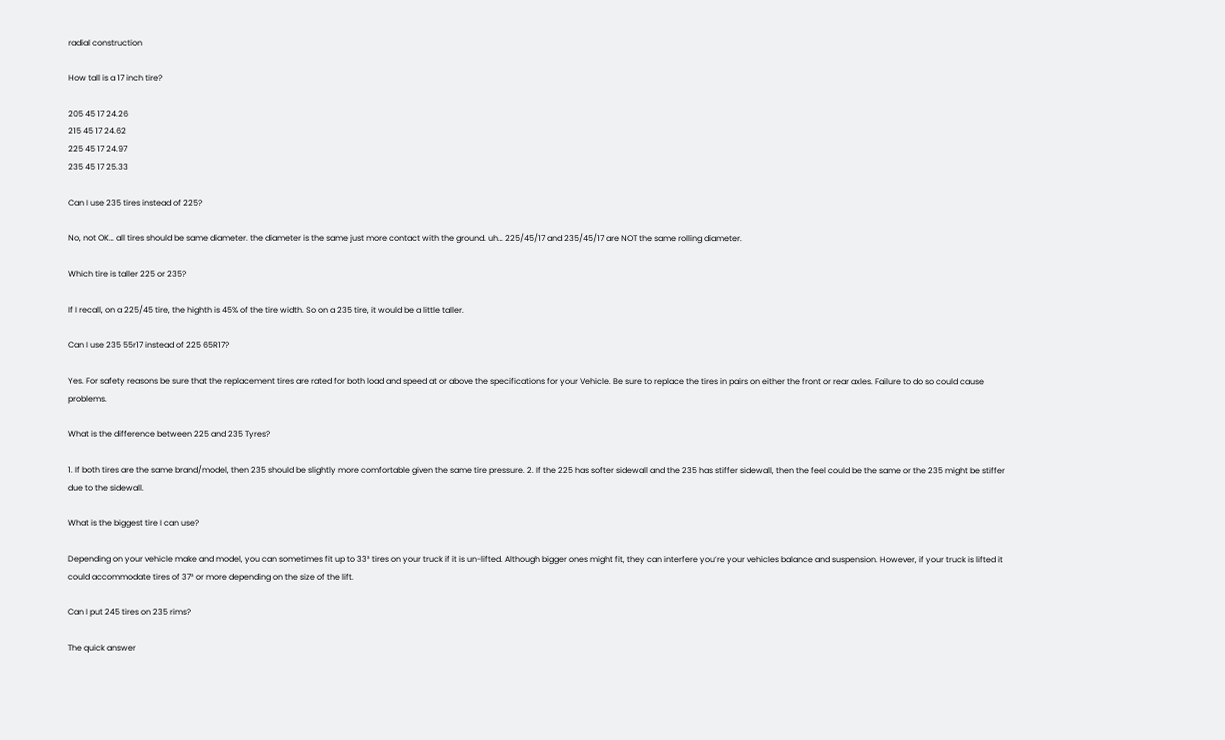radial construction

How tall is a 17 inch tire?

205 45 17 24.26
215 45 17 24.62
225 45 17 24.97
235 45 17 25.33

Can I use 235 tires instead of 225?

No, not OK… all tires should be same diameter. the diameter is the same just more contact with the ground. uh… 225/45/17 and 235/45/17 are NOT the same rolling diameter.

Which tire is taller 225 or 235?

If I recall, on a 225/45 tire, the highth is 45% of the tire width. So on a 235 tire, it would be a little taller.

Can I use 235 55r17 instead of 225 65R17?

Yes. For safety reasons be sure that the replacement tires are rated for both load and speed at or above the specifications for your Vehicle. Be sure to replace the tires in pairs on either the front or rear axles. Failure to do so could cause problems.

What is the difference between 225 and 235 Tyres?

1. If both tires are the same brand/model, then 235 should be slightly more comfortable given the same tire pressure. 2. If the 225 has softer sidewall and the 235 has stiffer sidewall, then the feel could be the same or the 235 might be stiffer due to the sidewall.

What is the biggest tire I can use?

Depending on your vehicle make and model, you can sometimes fit up to 33³ tires on your truck if it is un-lifted. Although bigger ones might fit, they can interfere you’re your vehicles balance and suspension. However, if your truck is lifted it could accommodate tires of 37³ or more depending on the size of the lift.

Can I put 245 tires on 235 rims?

The quick answer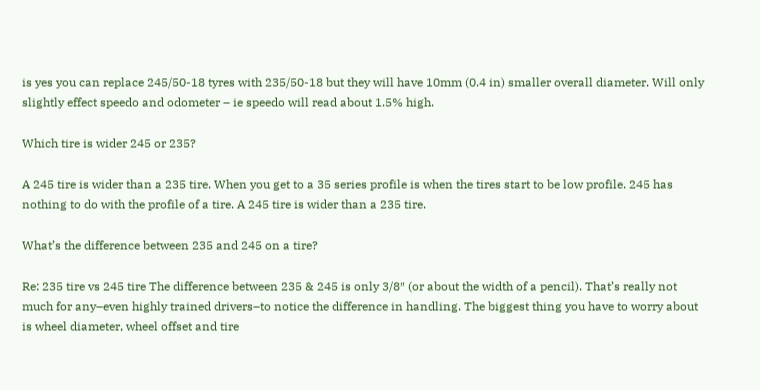is yes you can replace 245/50-18 tyres with 235/50-18 but they will have 10mm (0.4 in) smaller overall diameter. Will only slightly effect speedo and odometer – ie speedo will read about 1.5% high.

Which tire is wider 245 or 235?

A 245 tire is wider than a 235 tire. When you get to a 35 series profile is when the tires start to be low profile. 245 has nothing to do with the profile of a tire. A 245 tire is wider than a 235 tire.

What’s the difference between 235 and 245 on a tire?

Re: 235 tire vs 245 tire The difference between 235 & 245 is only 3/8″ (or about the width of a pencil). That’s really not much for any–even highly trained drivers–to notice the difference in handling. The biggest thing you have to worry about is wheel diameter, wheel offset and tire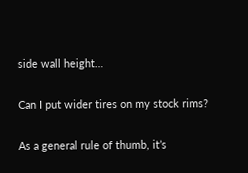side wall height…

Can I put wider tires on my stock rims?

As a general rule of thumb, it’s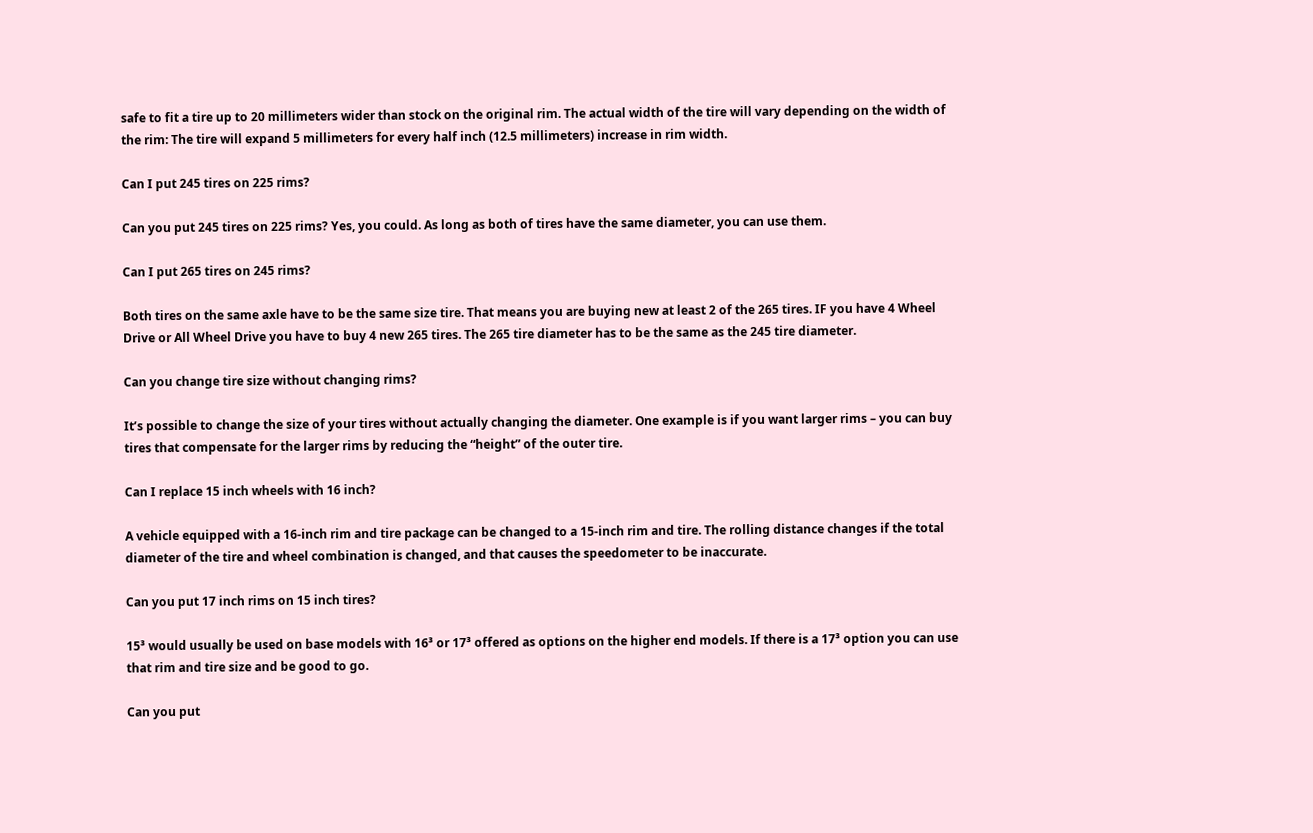safe to fit a tire up to 20 millimeters wider than stock on the original rim. The actual width of the tire will vary depending on the width of the rim: The tire will expand 5 millimeters for every half inch (12.5 millimeters) increase in rim width.

Can I put 245 tires on 225 rims?

Can you put 245 tires on 225 rims? Yes, you could. As long as both of tires have the same diameter, you can use them.

Can I put 265 tires on 245 rims?

Both tires on the same axle have to be the same size tire. That means you are buying new at least 2 of the 265 tires. IF you have 4 Wheel Drive or All Wheel Drive you have to buy 4 new 265 tires. The 265 tire diameter has to be the same as the 245 tire diameter.

Can you change tire size without changing rims?

It’s possible to change the size of your tires without actually changing the diameter. One example is if you want larger rims – you can buy tires that compensate for the larger rims by reducing the “height” of the outer tire.

Can I replace 15 inch wheels with 16 inch?

A vehicle equipped with a 16-inch rim and tire package can be changed to a 15-inch rim and tire. The rolling distance changes if the total diameter of the tire and wheel combination is changed, and that causes the speedometer to be inaccurate.

Can you put 17 inch rims on 15 inch tires?

15³ would usually be used on base models with 16³ or 17³ offered as options on the higher end models. If there is a 17³ option you can use that rim and tire size and be good to go.

Can you put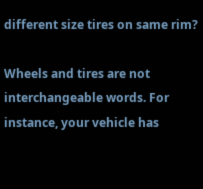different size tires on same rim?

Wheels and tires are not interchangeable words. For instance, your vehicle has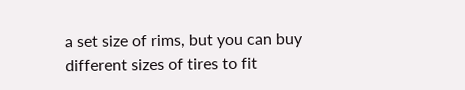a set size of rims, but you can buy different sizes of tires to fit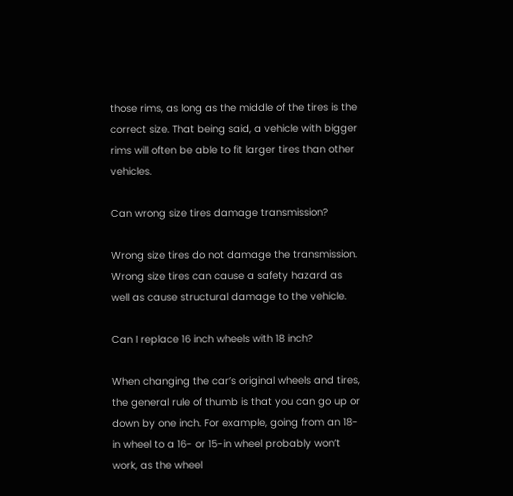those rims, as long as the middle of the tires is the correct size. That being said, a vehicle with bigger rims will often be able to fit larger tires than other vehicles.

Can wrong size tires damage transmission?

Wrong size tires do not damage the transmission. Wrong size tires can cause a safety hazard as well as cause structural damage to the vehicle.

Can I replace 16 inch wheels with 18 inch?

When changing the car’s original wheels and tires, the general rule of thumb is that you can go up or down by one inch. For example, going from an 18-in wheel to a 16- or 15-in wheel probably won’t work, as the wheel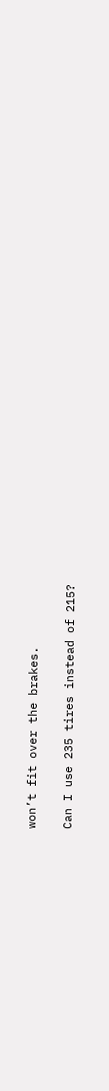won’t fit over the brakes.

Can I use 235 tires instead of 215?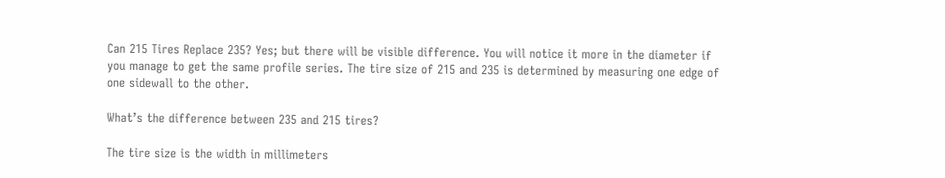Can 215 Tires Replace 235? Yes; but there will be visible difference. You will notice it more in the diameter if you manage to get the same profile series. The tire size of 215 and 235 is determined by measuring one edge of one sidewall to the other.

What’s the difference between 235 and 215 tires?

The tire size is the width in millimeters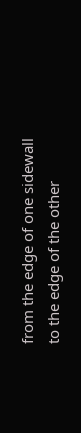from the edge of one sidewall to the edge of the other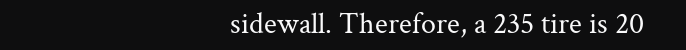sidewall. Therefore, a 235 tire is 20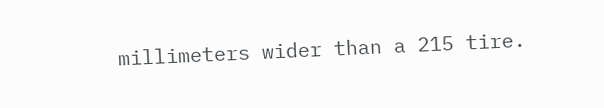millimeters wider than a 215 tire.